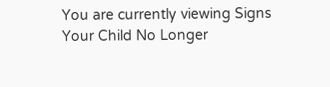You are currently viewing Signs Your Child No Longer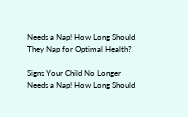Needs a Nap! How Long Should They Nap for Optimal Health?

Signs Your Child No Longer Needs a Nap! How Long Should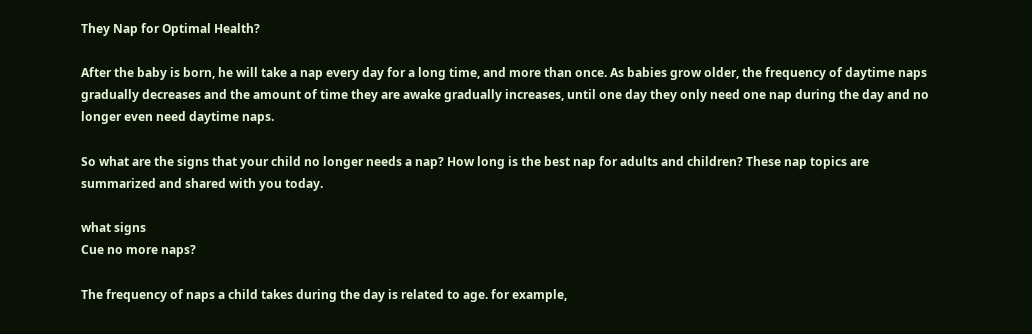They Nap for Optimal Health?

After the baby is born, he will take a nap every day for a long time, and more than once. As babies grow older, the frequency of daytime naps gradually decreases and the amount of time they are awake gradually increases, until one day they only need one nap during the day and no longer even need daytime naps.

So what are the signs that your child no longer needs a nap? How long is the best nap for adults and children? These nap topics are summarized and shared with you today.

what signs
Cue no more naps?

The frequency of naps a child takes during the day is related to age. for example,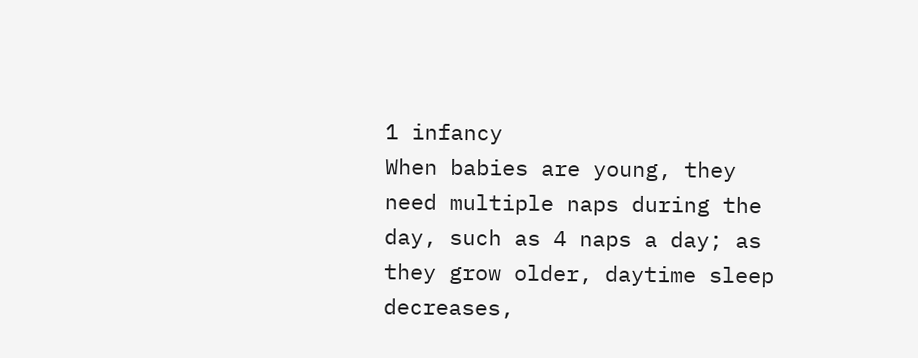1 infancy
When babies are young, they need multiple naps during the day, such as 4 naps a day; as they grow older, daytime sleep decreases,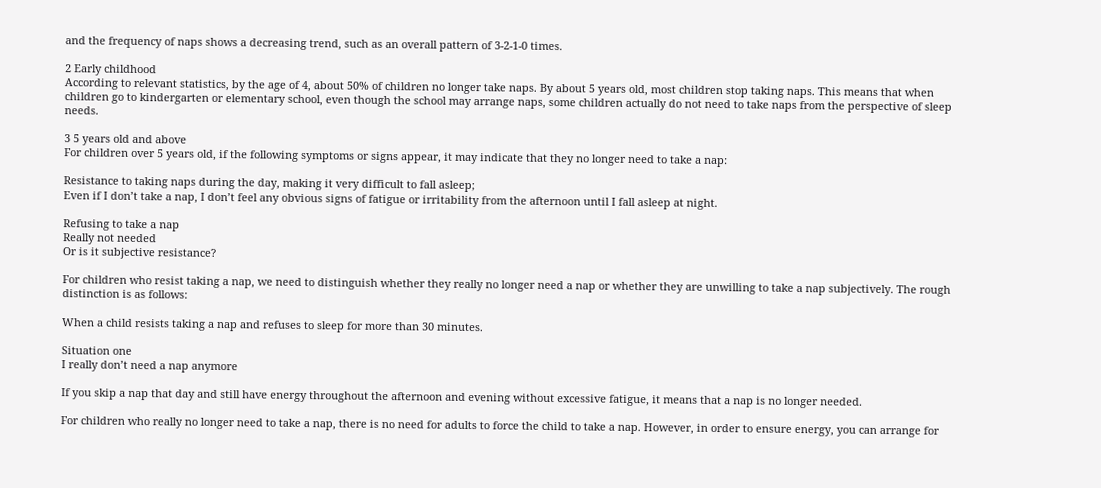and the frequency of naps shows a decreasing trend, such as an overall pattern of 3-2-1-0 times.

2 Early childhood
According to relevant statistics, by the age of 4, about 50% of children no longer take naps. By about 5 years old, most children stop taking naps. This means that when children go to kindergarten or elementary school, even though the school may arrange naps, some children actually do not need to take naps from the perspective of sleep needs.

3 5 years old and above
For children over 5 years old, if the following symptoms or signs appear, it may indicate that they no longer need to take a nap:

Resistance to taking naps during the day, making it very difficult to fall asleep;
Even if I don’t take a nap, I don’t feel any obvious signs of fatigue or irritability from the afternoon until I fall asleep at night.

Refusing to take a nap
Really not needed
Or is it subjective resistance?

For children who resist taking a nap, we need to distinguish whether they really no longer need a nap or whether they are unwilling to take a nap subjectively. The rough distinction is as follows:

When a child resists taking a nap and refuses to sleep for more than 30 minutes.

Situation one
I really don’t need a nap anymore

If you skip a nap that day and still have energy throughout the afternoon and evening without excessive fatigue, it means that a nap is no longer needed.

For children who really no longer need to take a nap, there is no need for adults to force the child to take a nap. However, in order to ensure energy, you can arrange for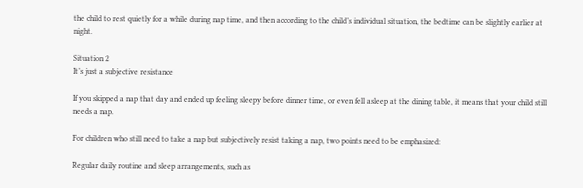the child to rest quietly for a while during nap time, and then according to the child’s individual situation, the bedtime can be slightly earlier at night.

Situation 2
It’s just a subjective resistance

If you skipped a nap that day and ended up feeling sleepy before dinner time, or even fell asleep at the dining table, it means that your child still needs a nap.

For children who still need to take a nap but subjectively resist taking a nap, two points need to be emphasized:

Regular daily routine and sleep arrangements, such as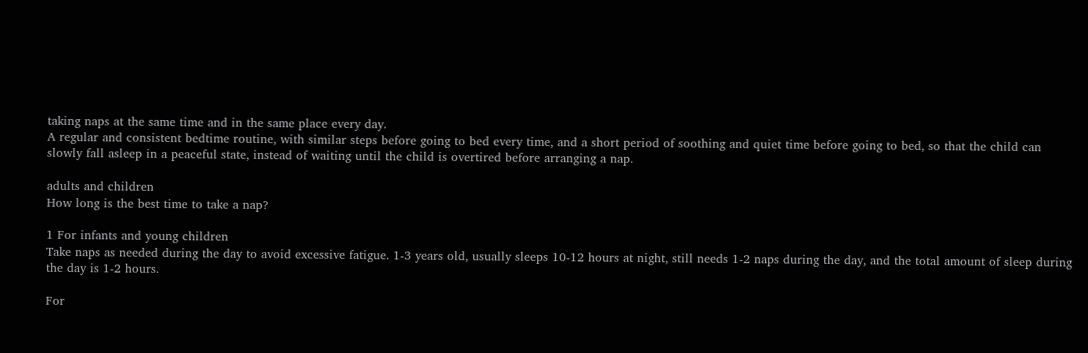taking naps at the same time and in the same place every day.
A regular and consistent bedtime routine, with similar steps before going to bed every time, and a short period of soothing and quiet time before going to bed, so that the child can slowly fall asleep in a peaceful state, instead of waiting until the child is overtired before arranging a nap.

adults and children
How long is the best time to take a nap?

1 For infants and young children
Take naps as needed during the day to avoid excessive fatigue. 1-3 years old, usually sleeps 10-12 hours at night, still needs 1-2 naps during the day, and the total amount of sleep during the day is 1-2 hours.

For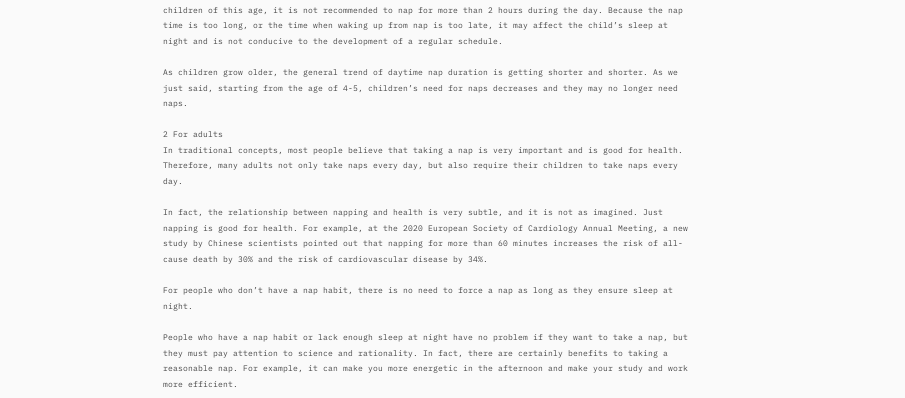children of this age, it is not recommended to nap for more than 2 hours during the day. Because the nap time is too long, or the time when waking up from nap is too late, it may affect the child’s sleep at night and is not conducive to the development of a regular schedule.

As children grow older, the general trend of daytime nap duration is getting shorter and shorter. As we just said, starting from the age of 4-5, children’s need for naps decreases and they may no longer need naps.

2 For adults
In traditional concepts, most people believe that taking a nap is very important and is good for health. Therefore, many adults not only take naps every day, but also require their children to take naps every day.

In fact, the relationship between napping and health is very subtle, and it is not as imagined. Just napping is good for health. For example, at the 2020 European Society of Cardiology Annual Meeting, a new study by Chinese scientists pointed out that napping for more than 60 minutes increases the risk of all-cause death by 30% and the risk of cardiovascular disease by 34%.

For people who don’t have a nap habit, there is no need to force a nap as long as they ensure sleep at night.

People who have a nap habit or lack enough sleep at night have no problem if they want to take a nap, but they must pay attention to science and rationality. In fact, there are certainly benefits to taking a reasonable nap. For example, it can make you more energetic in the afternoon and make your study and work more efficient.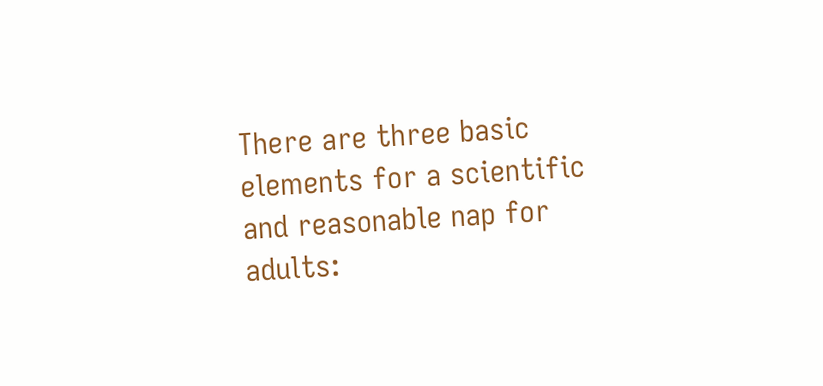There are three basic elements for a scientific and reasonable nap for adults: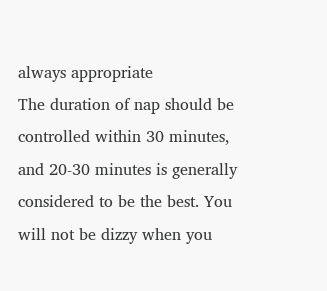always appropriate
The duration of nap should be controlled within 30 minutes, and 20-30 minutes is generally considered to be the best. You will not be dizzy when you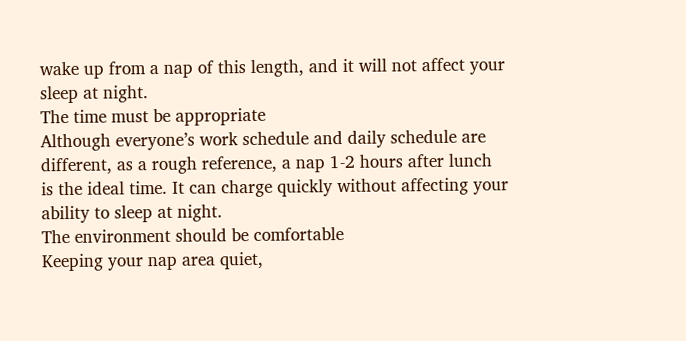wake up from a nap of this length, and it will not affect your sleep at night.
The time must be appropriate
Although everyone’s work schedule and daily schedule are different, as a rough reference, a nap 1-2 hours after lunch is the ideal time. It can charge quickly without affecting your ability to sleep at night.
The environment should be comfortable
Keeping your nap area quiet,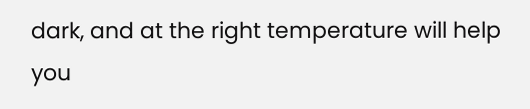dark, and at the right temperature will help you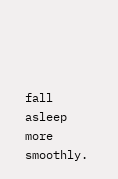fall asleep more smoothly.